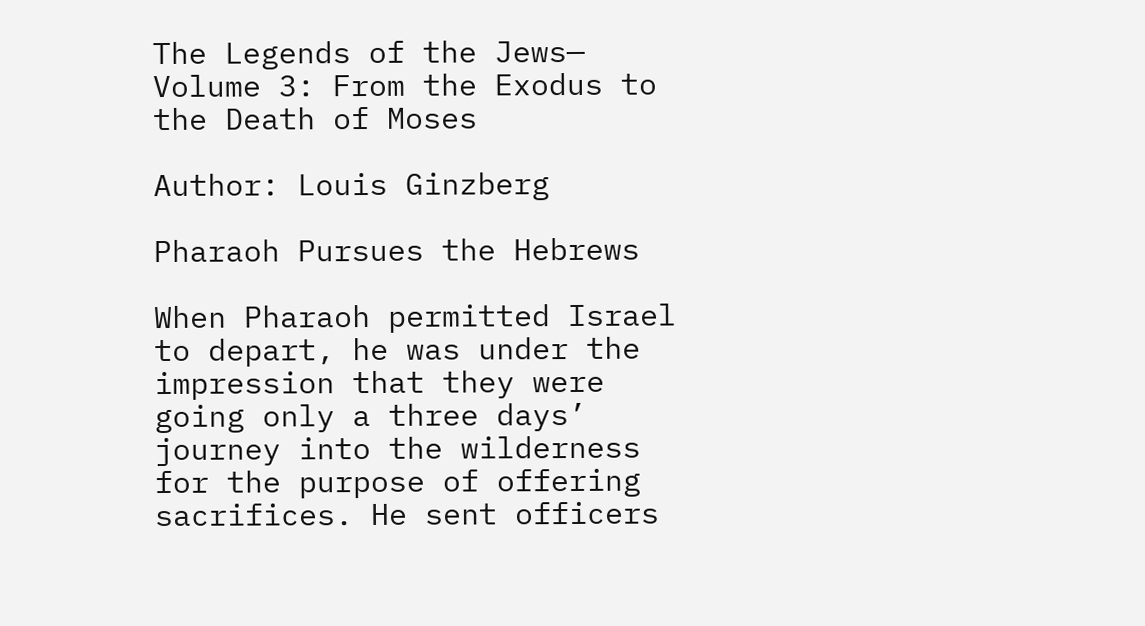The Legends of the Jews— Volume 3: From the Exodus to the Death of Moses

Author: Louis Ginzberg

Pharaoh Pursues the Hebrews

When Pharaoh permitted Israel to depart, he was under the impression that they were going only a three days’ journey into the wilderness for the purpose of offering sacrifices. He sent officers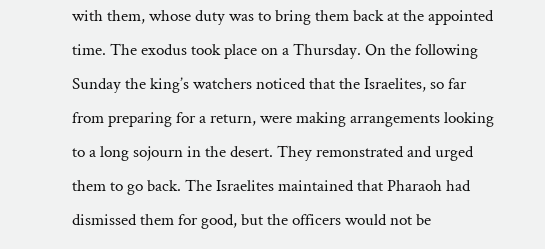with them, whose duty was to bring them back at the appointed time. The exodus took place on a Thursday. On the following Sunday the king’s watchers noticed that the Israelites, so far from preparing for a return, were making arrangements looking to a long sojourn in the desert. They remonstrated and urged them to go back. The Israelites maintained that Pharaoh had dismissed them for good, but the officers would not be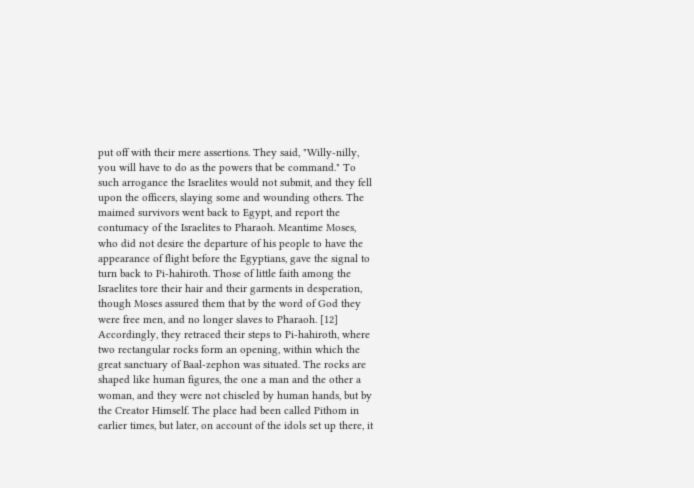put off with their mere assertions. They said, "Willy-nilly, you will have to do as the powers that be command." To such arrogance the Israelites would not submit, and they fell upon the officers, slaying some and wounding others. The maimed survivors went back to Egypt, and report the contumacy of the Israelites to Pharaoh. Meantime Moses, who did not desire the departure of his people to have the appearance of flight before the Egyptians, gave the signal to turn back to Pi-hahiroth. Those of little faith among the Israelites tore their hair and their garments in desperation, though Moses assured them that by the word of God they were free men, and no longer slaves to Pharaoh. [12] Accordingly, they retraced their steps to Pi-hahiroth, where two rectangular rocks form an opening, within which the great sanctuary of Baal-zephon was situated. The rocks are shaped like human figures, the one a man and the other a woman, and they were not chiseled by human hands, but by the Creator Himself. The place had been called Pithom in earlier times, but later, on account of the idols set up there, it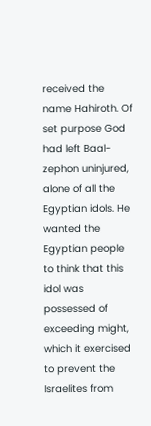received the name Hahiroth. Of set purpose God had left Baal-zephon uninjured, alone of all the Egyptian idols. He wanted the Egyptian people to think that this idol was possessed of exceeding might, which it exercised to prevent the Israelites from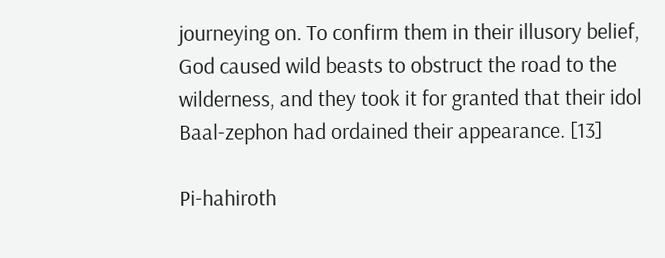journeying on. To confirm them in their illusory belief, God caused wild beasts to obstruct the road to the wilderness, and they took it for granted that their idol Baal-zephon had ordained their appearance. [13]

Pi-hahiroth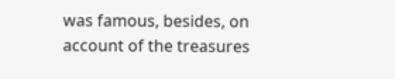was famous, besides, on account of the treasures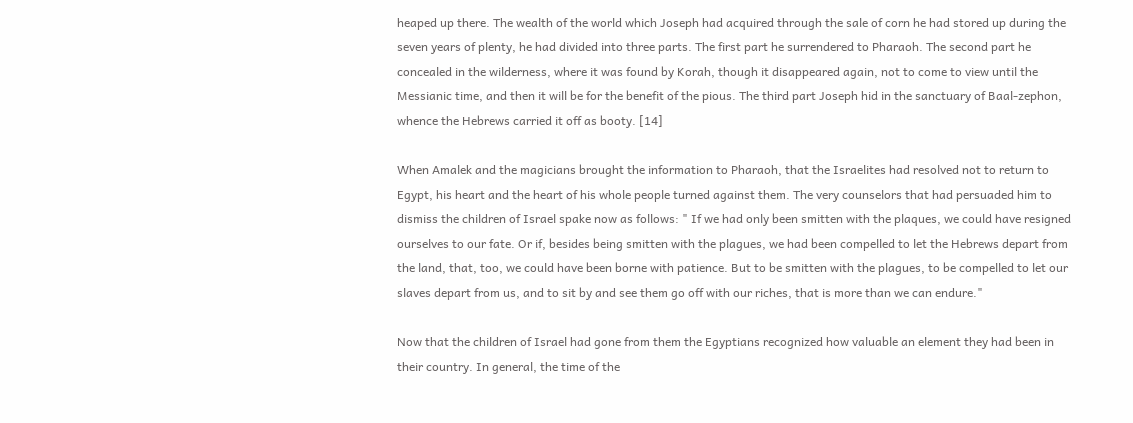heaped up there. The wealth of the world which Joseph had acquired through the sale of corn he had stored up during the seven years of plenty, he had divided into three parts. The first part he surrendered to Pharaoh. The second part he concealed in the wilderness, where it was found by Korah, though it disappeared again, not to come to view until the Messianic time, and then it will be for the benefit of the pious. The third part Joseph hid in the sanctuary of Baal-zephon, whence the Hebrews carried it off as booty. [14]

When Amalek and the magicians brought the information to Pharaoh, that the Israelites had resolved not to return to Egypt, his heart and the heart of his whole people turned against them. The very counselors that had persuaded him to dismiss the children of Israel spake now as follows: " If we had only been smitten with the plaques, we could have resigned ourselves to our fate. Or if, besides being smitten with the plagues, we had been compelled to let the Hebrews depart from the land, that, too, we could have been borne with patience. But to be smitten with the plagues, to be compelled to let our slaves depart from us, and to sit by and see them go off with our riches, that is more than we can endure."

Now that the children of Israel had gone from them the Egyptians recognized how valuable an element they had been in their country. In general, the time of the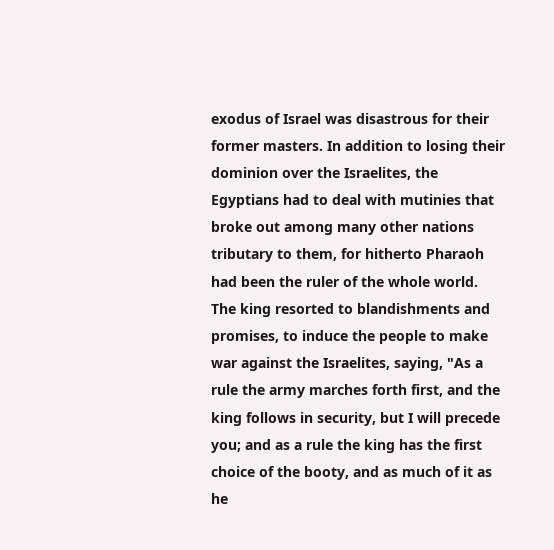exodus of Israel was disastrous for their former masters. In addition to losing their dominion over the Israelites, the Egyptians had to deal with mutinies that broke out among many other nations tributary to them, for hitherto Pharaoh had been the ruler of the whole world. The king resorted to blandishments and promises, to induce the people to make war against the Israelites, saying, "As a rule the army marches forth first, and the king follows in security, but I will precede you; and as a rule the king has the first choice of the booty, and as much of it as he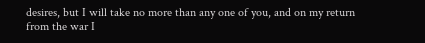desires, but I will take no more than any one of you, and on my return from the war I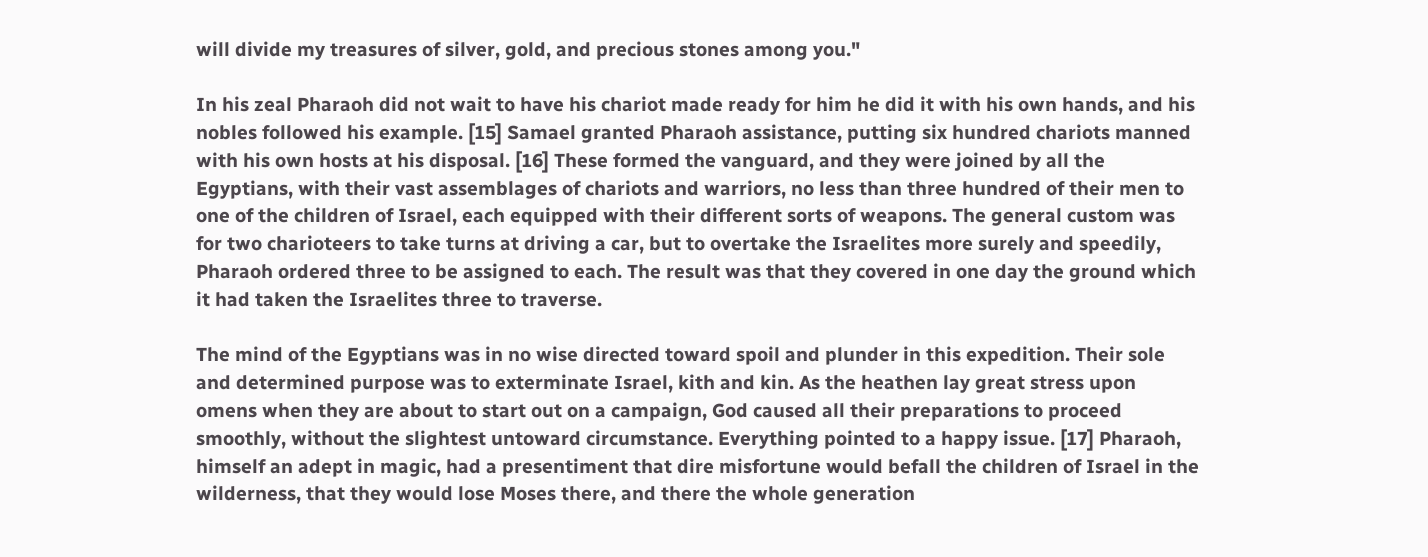will divide my treasures of silver, gold, and precious stones among you."

In his zeal Pharaoh did not wait to have his chariot made ready for him he did it with his own hands, and his nobles followed his example. [15] Samael granted Pharaoh assistance, putting six hundred chariots manned with his own hosts at his disposal. [16] These formed the vanguard, and they were joined by all the Egyptians, with their vast assemblages of chariots and warriors, no less than three hundred of their men to one of the children of Israel, each equipped with their different sorts of weapons. The general custom was for two charioteers to take turns at driving a car, but to overtake the Israelites more surely and speedily, Pharaoh ordered three to be assigned to each. The result was that they covered in one day the ground which it had taken the Israelites three to traverse.

The mind of the Egyptians was in no wise directed toward spoil and plunder in this expedition. Their sole and determined purpose was to exterminate Israel, kith and kin. As the heathen lay great stress upon omens when they are about to start out on a campaign, God caused all their preparations to proceed smoothly, without the slightest untoward circumstance. Everything pointed to a happy issue. [17] Pharaoh, himself an adept in magic, had a presentiment that dire misfortune would befall the children of Israel in the wilderness, that they would lose Moses there, and there the whole generation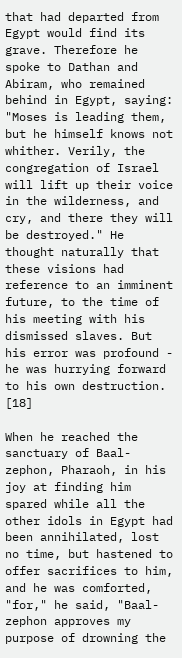that had departed from Egypt would find its grave. Therefore he spoke to Dathan and Abiram, who remained behind in Egypt, saying: "Moses is leading them, but he himself knows not whither. Verily, the congregation of Israel will lift up their voice in the wilderness, and cry, and there they will be destroyed." He thought naturally that these visions had reference to an imminent future, to the time of his meeting with his dismissed slaves. But his error was profound - he was hurrying forward to his own destruction. [18]

When he reached the sanctuary of Baal-zephon, Pharaoh, in his joy at finding him spared while all the other idols in Egypt had been annihilated, lost no time, but hastened to offer sacrifices to him, and he was comforted, "for," he said, "Baal-zephon approves my purpose of drowning the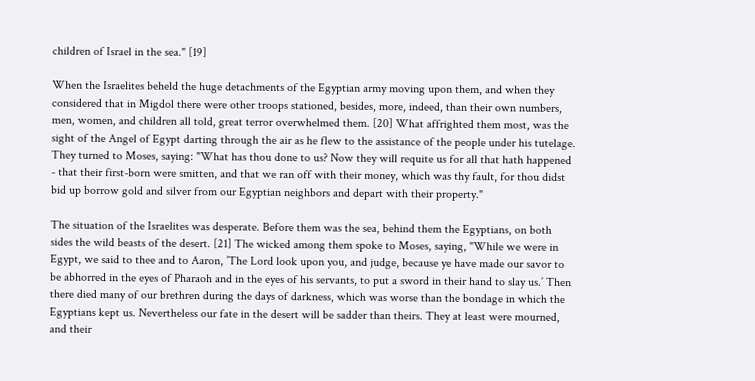children of Israel in the sea." [19]

When the Israelites beheld the huge detachments of the Egyptian army moving upon them, and when they considered that in Migdol there were other troops stationed, besides, more, indeed, than their own numbers, men, women, and children all told, great terror overwhelmed them. [20] What affrighted them most, was the sight of the Angel of Egypt darting through the air as he flew to the assistance of the people under his tutelage. They turned to Moses, saying: "What has thou done to us? Now they will requite us for all that hath happened - that their first-born were smitten, and that we ran off with their money, which was thy fault, for thou didst bid up borrow gold and silver from our Egyptian neighbors and depart with their property."

The situation of the Israelites was desperate. Before them was the sea, behind them the Egyptians, on both sides the wild beasts of the desert. [21] The wicked among them spoke to Moses, saying, "While we were in Egypt, we said to thee and to Aaron, ’The Lord look upon you, and judge, because ye have made our savor to be abhorred in the eyes of Pharaoh and in the eyes of his servants, to put a sword in their hand to slay us.’ Then there died many of our brethren during the days of darkness, which was worse than the bondage in which the Egyptians kept us. Nevertheless our fate in the desert will be sadder than theirs. They at least were mourned, and their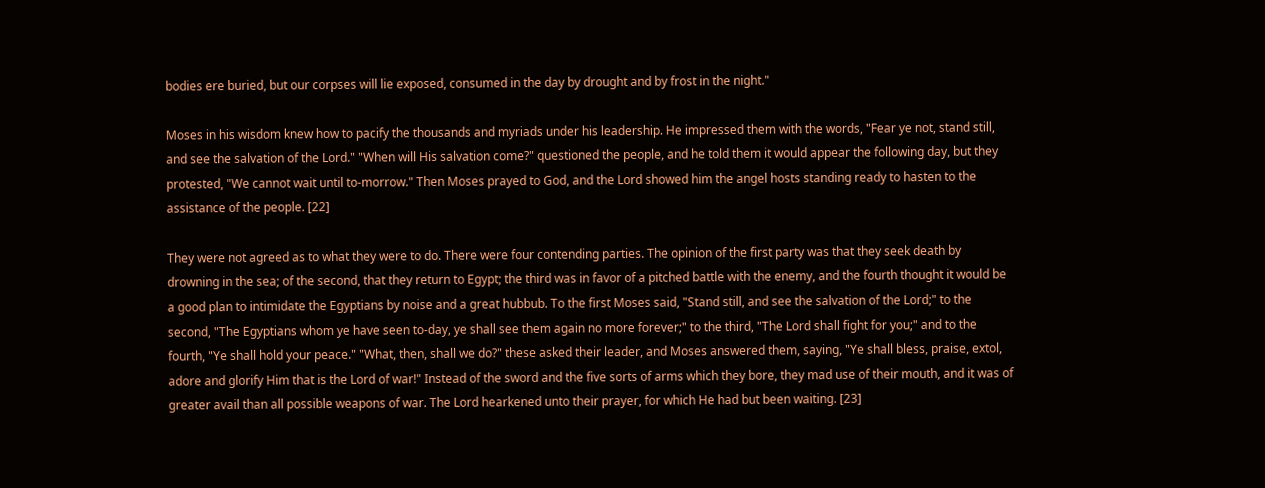bodies ere buried, but our corpses will lie exposed, consumed in the day by drought and by frost in the night."

Moses in his wisdom knew how to pacify the thousands and myriads under his leadership. He impressed them with the words, "Fear ye not, stand still, and see the salvation of the Lord." "When will His salvation come?" questioned the people, and he told them it would appear the following day, but they protested, "We cannot wait until to-morrow." Then Moses prayed to God, and the Lord showed him the angel hosts standing ready to hasten to the assistance of the people. [22]

They were not agreed as to what they were to do. There were four contending parties. The opinion of the first party was that they seek death by drowning in the sea; of the second, that they return to Egypt; the third was in favor of a pitched battle with the enemy, and the fourth thought it would be a good plan to intimidate the Egyptians by noise and a great hubbub. To the first Moses said, "Stand still, and see the salvation of the Lord;" to the second, "The Egyptians whom ye have seen to-day, ye shall see them again no more forever;" to the third, "The Lord shall fight for you;" and to the fourth, "Ye shall hold your peace." "What, then, shall we do?" these asked their leader, and Moses answered them, saying, "Ye shall bless, praise, extol, adore and glorify Him that is the Lord of war!" Instead of the sword and the five sorts of arms which they bore, they mad use of their mouth, and it was of greater avail than all possible weapons of war. The Lord hearkened unto their prayer, for which He had but been waiting. [23]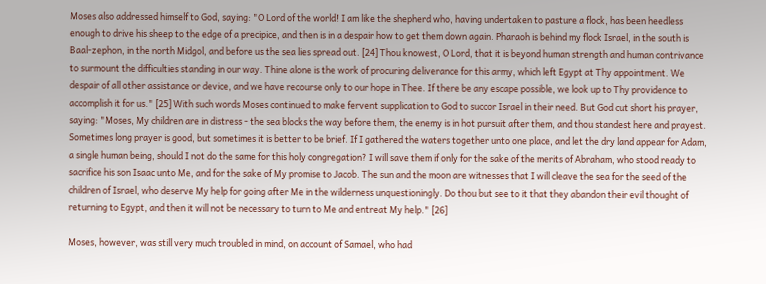Moses also addressed himself to God, saying: "O Lord of the world! I am like the shepherd who, having undertaken to pasture a flock, has been heedless enough to drive his sheep to the edge of a precipice, and then is in a despair how to get them down again. Pharaoh is behind my flock Israel, in the south is Baal-zephon, in the north Midgol, and before us the sea lies spread out. [24] Thou knowest, O Lord, that it is beyond human strength and human contrivance to surmount the difficulties standing in our way. Thine alone is the work of procuring deliverance for this army, which left Egypt at Thy appointment. We despair of all other assistance or device, and we have recourse only to our hope in Thee. If there be any escape possible, we look up to Thy providence to accomplish it for us." [25] With such words Moses continued to make fervent supplication to God to succor Israel in their need. But God cut short his prayer, saying: "Moses, My children are in distress - the sea blocks the way before them, the enemy is in hot pursuit after them, and thou standest here and prayest. Sometimes long prayer is good, but sometimes it is better to be brief. If I gathered the waters together unto one place, and let the dry land appear for Adam, a single human being, should I not do the same for this holy congregation? I will save them if only for the sake of the merits of Abraham, who stood ready to sacrifice his son Isaac unto Me, and for the sake of My promise to Jacob. The sun and the moon are witnesses that I will cleave the sea for the seed of the children of Israel, who deserve My help for going after Me in the wilderness unquestioningly. Do thou but see to it that they abandon their evil thought of returning to Egypt, and then it will not be necessary to turn to Me and entreat My help." [26]

Moses, however, was still very much troubled in mind, on account of Samael, who had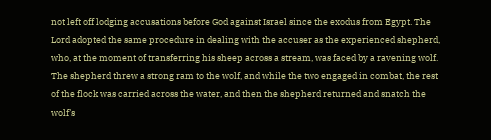not left off lodging accusations before God against Israel since the exodus from Egypt. The Lord adopted the same procedure in dealing with the accuser as the experienced shepherd, who, at the moment of transferring his sheep across a stream, was faced by a ravening wolf. The shepherd threw a strong ram to the wolf, and while the two engaged in combat, the rest of the flock was carried across the water, and then the shepherd returned and snatch the wolf’s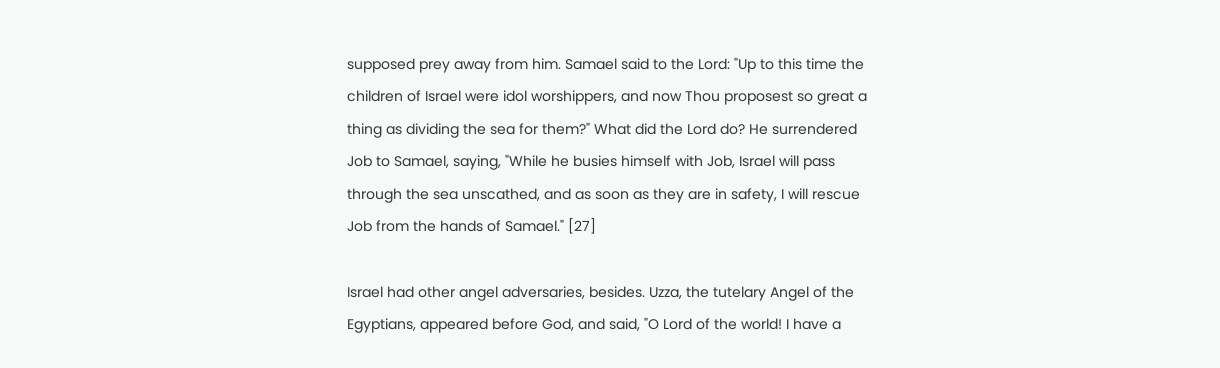supposed prey away from him. Samael said to the Lord: "Up to this time the children of Israel were idol worshippers, and now Thou proposest so great a thing as dividing the sea for them?" What did the Lord do? He surrendered Job to Samael, saying, "While he busies himself with Job, Israel will pass through the sea unscathed, and as soon as they are in safety, I will rescue Job from the hands of Samael." [27]

Israel had other angel adversaries, besides. Uzza, the tutelary Angel of the Egyptians, appeared before God, and said, "O Lord of the world! I have a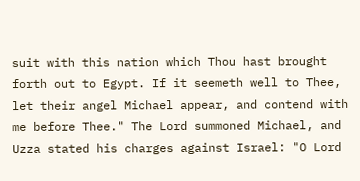suit with this nation which Thou hast brought forth out to Egypt. If it seemeth well to Thee, let their angel Michael appear, and contend with me before Thee." The Lord summoned Michael, and Uzza stated his charges against Israel: "O Lord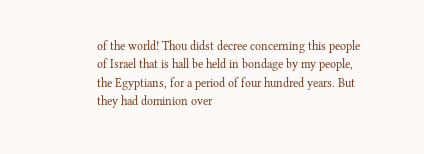of the world! Thou didst decree concerning this people of Israel that is hall be held in bondage by my people, the Egyptians, for a period of four hundred years. But they had dominion over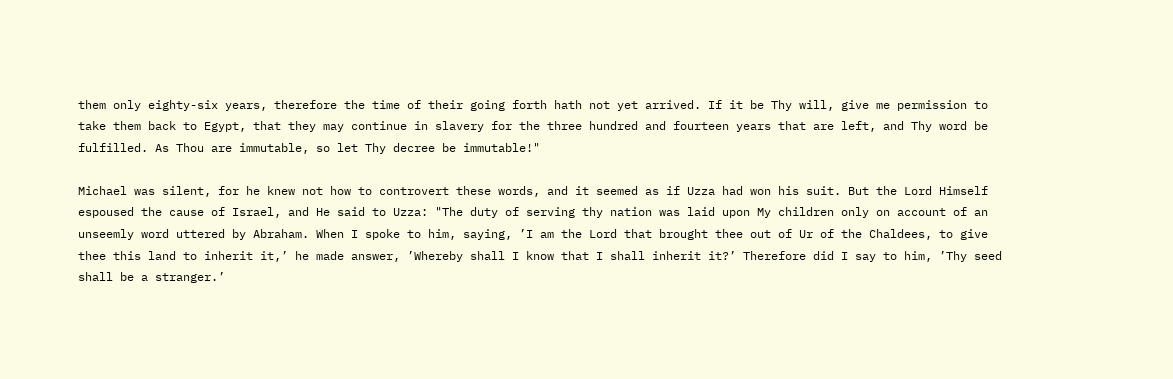them only eighty-six years, therefore the time of their going forth hath not yet arrived. If it be Thy will, give me permission to take them back to Egypt, that they may continue in slavery for the three hundred and fourteen years that are left, and Thy word be fulfilled. As Thou are immutable, so let Thy decree be immutable!"

Michael was silent, for he knew not how to controvert these words, and it seemed as if Uzza had won his suit. But the Lord Himself espoused the cause of Israel, and He said to Uzza: "The duty of serving thy nation was laid upon My children only on account of an unseemly word uttered by Abraham. When I spoke to him, saying, ’I am the Lord that brought thee out of Ur of the Chaldees, to give thee this land to inherit it,’ he made answer, ’Whereby shall I know that I shall inherit it?’ Therefore did I say to him, ’Thy seed shall be a stranger.’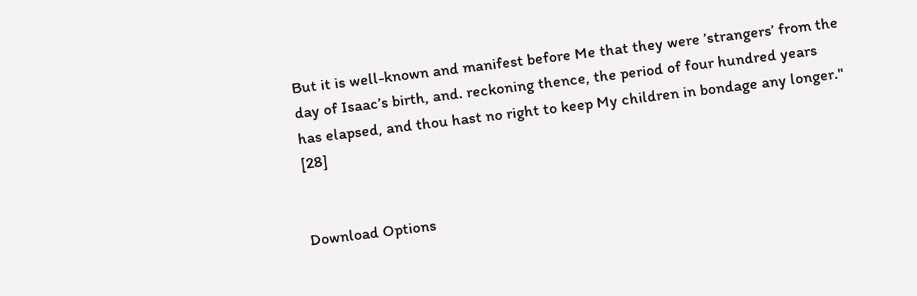But it is well-known and manifest before Me that they were ’strangers’ from the day of Isaac’s birth, and. reckoning thence, the period of four hundred years has elapsed, and thou hast no right to keep My children in bondage any longer." [28]


Download Options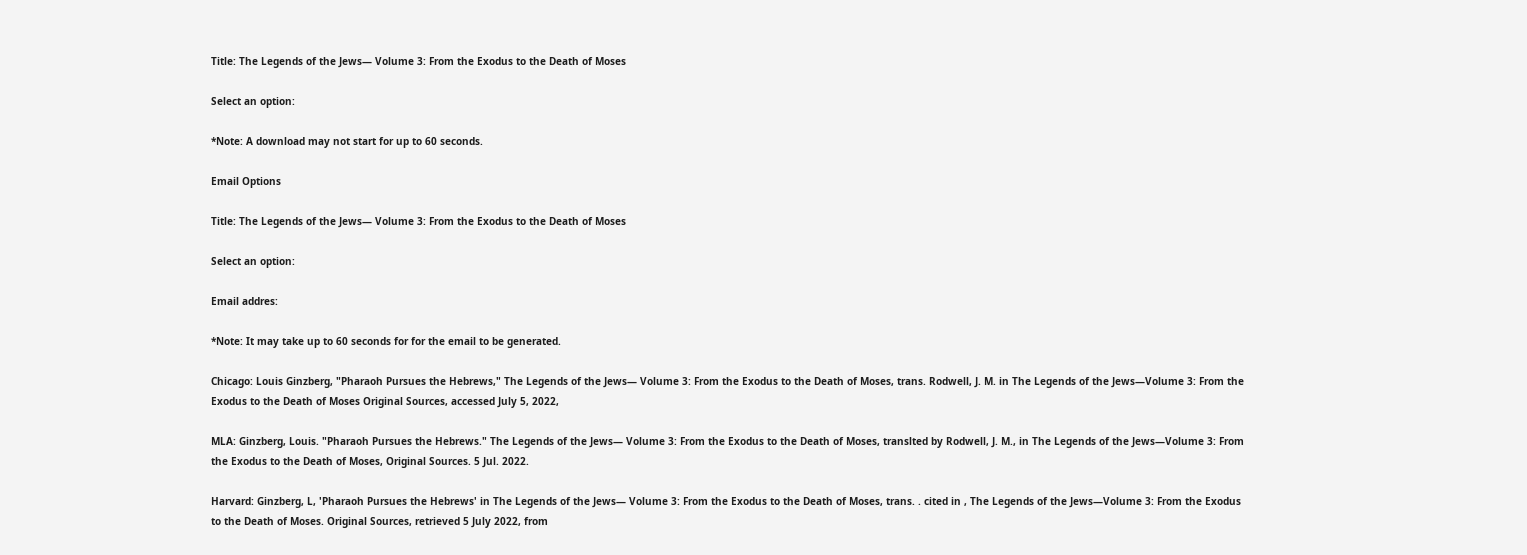Title: The Legends of the Jews— Volume 3: From the Exodus to the Death of Moses

Select an option:

*Note: A download may not start for up to 60 seconds.

Email Options

Title: The Legends of the Jews— Volume 3: From the Exodus to the Death of Moses

Select an option:

Email addres:

*Note: It may take up to 60 seconds for for the email to be generated.

Chicago: Louis Ginzberg, "Pharaoh Pursues the Hebrews," The Legends of the Jews— Volume 3: From the Exodus to the Death of Moses, trans. Rodwell, J. M. in The Legends of the Jews—Volume 3: From the Exodus to the Death of Moses Original Sources, accessed July 5, 2022,

MLA: Ginzberg, Louis. "Pharaoh Pursues the Hebrews." The Legends of the Jews— Volume 3: From the Exodus to the Death of Moses, translted by Rodwell, J. M., in The Legends of the Jews—Volume 3: From the Exodus to the Death of Moses, Original Sources. 5 Jul. 2022.

Harvard: Ginzberg, L, 'Pharaoh Pursues the Hebrews' in The Legends of the Jews— Volume 3: From the Exodus to the Death of Moses, trans. . cited in , The Legends of the Jews—Volume 3: From the Exodus to the Death of Moses. Original Sources, retrieved 5 July 2022, from